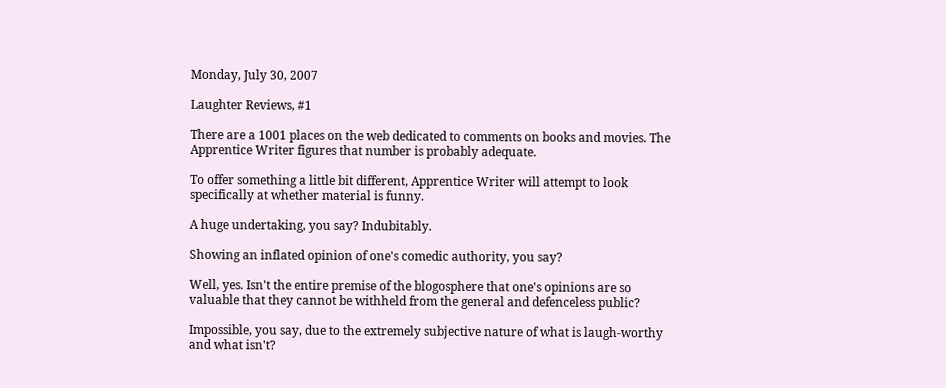Monday, July 30, 2007

Laughter Reviews, #1

There are a 1001 places on the web dedicated to comments on books and movies. The Apprentice Writer figures that number is probably adequate.

To offer something a little bit different, Apprentice Writer will attempt to look specifically at whether material is funny.

A huge undertaking, you say? Indubitably.

Showing an inflated opinion of one's comedic authority, you say?

Well, yes. Isn't the entire premise of the blogosphere that one's opinions are so valuable that they cannot be withheld from the general and defenceless public?

Impossible, you say, due to the extremely subjective nature of what is laugh-worthy and what isn't?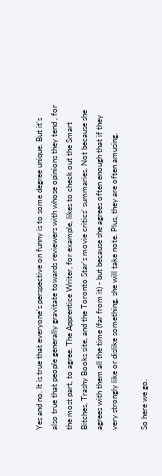Yes and no. It is true that everyone's perspective on funny is to some degree unique. But it's also true that people generally gravitate towards reviewers with whose opinions they tend , for the most part, to agree. The Apprentice Writer, for example, likes to check out the Smart Bitches, Trashy Books site, and the Toronto Star's movie critics' summaries. Not because she agrees with them all the time (far from it) - but because she agrees often enough that if they very strongly like or dislike something, she will take note. Plus, they are often amusing.

So here we go.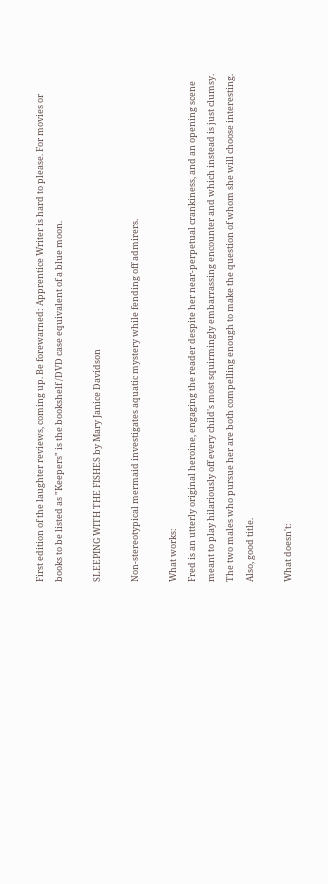First edition of the laughter reviews, coming up. Be forewarned: Apprentice Writer is hard to please. For movies or books to be listed as "Keepers" is the bookshelf /DVD case equivalent of a blue moon.

SLEEPING WITH THE FISHES by Mary Janice Davidson

Non-stereotypical mermaid investigates aquatic mystery while fending off admirers.

What works:
Fred is an utterly original heroine, engaging the reader despite her near-perpetual crankiness, and an opening scene meant to play hilariously off every child's most squirmingly embarrassing encounter and which instead is just clumsy. The two males who pursue her are both compelling enough to make the question of whom she will choose interesting. Also, good title.

What doesn't: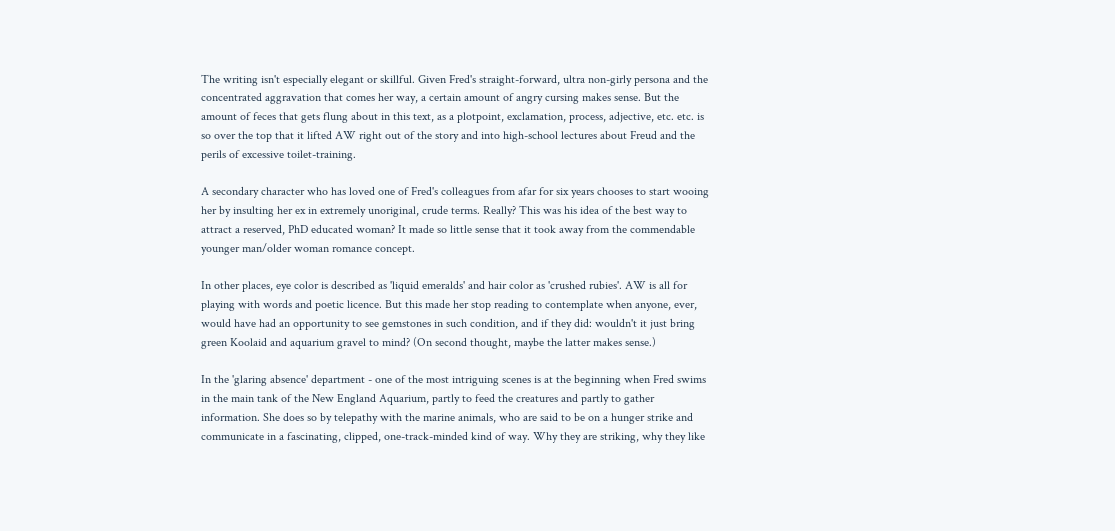The writing isn't especially elegant or skillful. Given Fred's straight-forward, ultra non-girly persona and the concentrated aggravation that comes her way, a certain amount of angry cursing makes sense. But the amount of feces that gets flung about in this text, as a plotpoint, exclamation, process, adjective, etc. etc. is so over the top that it lifted AW right out of the story and into high-school lectures about Freud and the perils of excessive toilet-training.

A secondary character who has loved one of Fred's colleagues from afar for six years chooses to start wooing her by insulting her ex in extremely unoriginal, crude terms. Really? This was his idea of the best way to attract a reserved, PhD educated woman? It made so little sense that it took away from the commendable younger man/older woman romance concept.

In other places, eye color is described as 'liquid emeralds' and hair color as 'crushed rubies'. AW is all for playing with words and poetic licence. But this made her stop reading to contemplate when anyone, ever, would have had an opportunity to see gemstones in such condition, and if they did: wouldn't it just bring green Koolaid and aquarium gravel to mind? (On second thought, maybe the latter makes sense.)

In the 'glaring absence' department - one of the most intriguing scenes is at the beginning when Fred swims in the main tank of the New England Aquarium, partly to feed the creatures and partly to gather information. She does so by telepathy with the marine animals, who are said to be on a hunger strike and communicate in a fascinating, clipped, one-track-minded kind of way. Why they are striking, why they like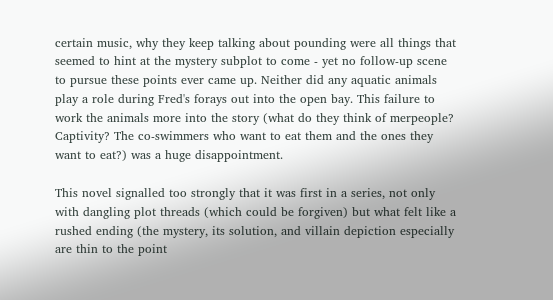certain music, why they keep talking about pounding were all things that seemed to hint at the mystery subplot to come - yet no follow-up scene to pursue these points ever came up. Neither did any aquatic animals play a role during Fred's forays out into the open bay. This failure to work the animals more into the story (what do they think of merpeople? Captivity? The co-swimmers who want to eat them and the ones they want to eat?) was a huge disappointment.

This novel signalled too strongly that it was first in a series, not only with dangling plot threads (which could be forgiven) but what felt like a rushed ending (the mystery, its solution, and villain depiction especially are thin to the point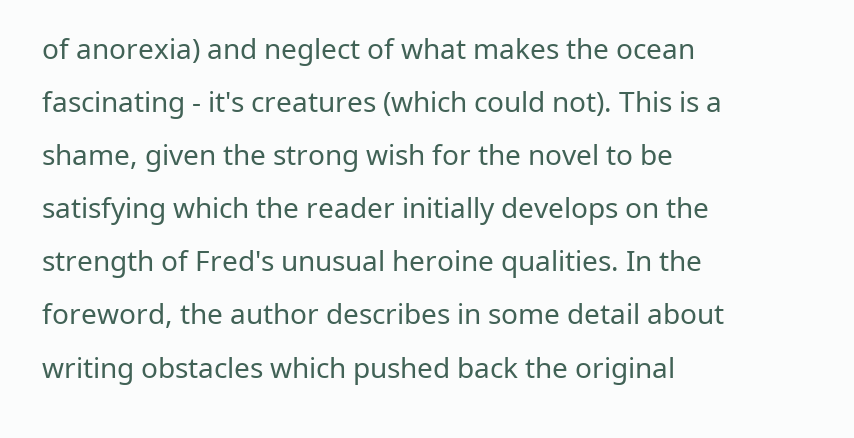of anorexia) and neglect of what makes the ocean fascinating - it's creatures (which could not). This is a shame, given the strong wish for the novel to be satisfying which the reader initially develops on the strength of Fred's unusual heroine qualities. In the foreword, the author describes in some detail about writing obstacles which pushed back the original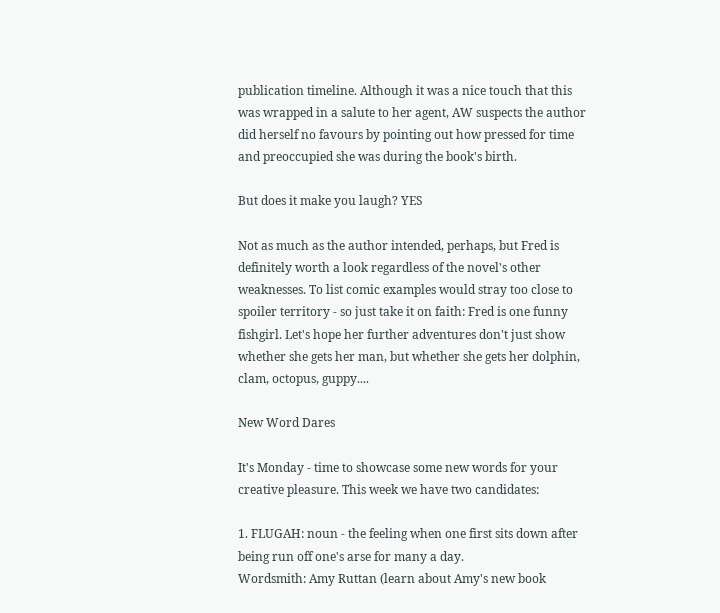publication timeline. Although it was a nice touch that this was wrapped in a salute to her agent, AW suspects the author did herself no favours by pointing out how pressed for time and preoccupied she was during the book's birth.

But does it make you laugh? YES

Not as much as the author intended, perhaps, but Fred is definitely worth a look regardless of the novel's other weaknesses. To list comic examples would stray too close to spoiler territory - so just take it on faith: Fred is one funny fishgirl. Let's hope her further adventures don't just show whether she gets her man, but whether she gets her dolphin, clam, octopus, guppy....

New Word Dares

It's Monday - time to showcase some new words for your creative pleasure. This week we have two candidates:

1. FLUGAH: noun - the feeling when one first sits down after being run off one's arse for many a day.
Wordsmith: Amy Ruttan (learn about Amy's new book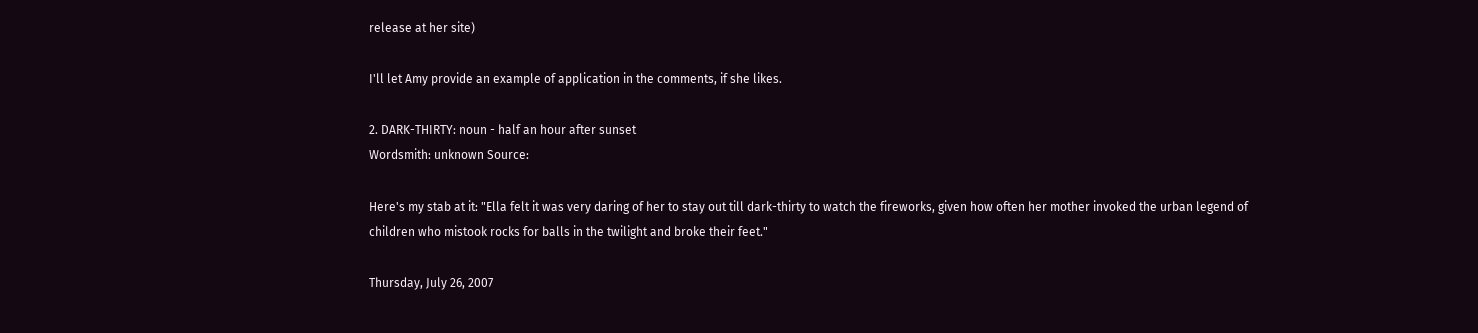release at her site)

I'll let Amy provide an example of application in the comments, if she likes.

2. DARK-THIRTY: noun - half an hour after sunset
Wordsmith: unknown Source:

Here's my stab at it: "Ella felt it was very daring of her to stay out till dark-thirty to watch the fireworks, given how often her mother invoked the urban legend of children who mistook rocks for balls in the twilight and broke their feet."

Thursday, July 26, 2007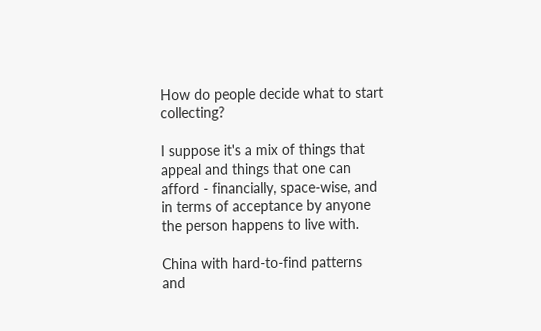How do people decide what to start collecting?

I suppose it's a mix of things that appeal and things that one can afford - financially, space-wise, and in terms of acceptance by anyone the person happens to live with.

China with hard-to-find patterns and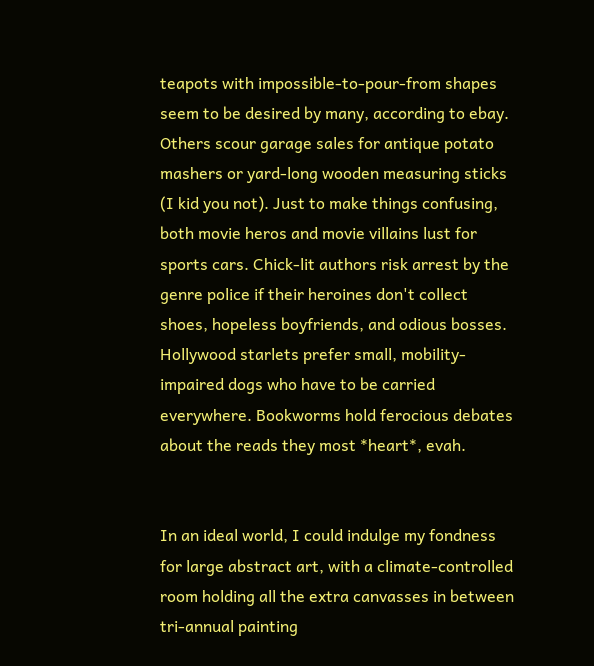teapots with impossible-to-pour-from shapes seem to be desired by many, according to ebay. Others scour garage sales for antique potato mashers or yard-long wooden measuring sticks (I kid you not). Just to make things confusing, both movie heros and movie villains lust for sports cars. Chick-lit authors risk arrest by the genre police if their heroines don't collect shoes, hopeless boyfriends, and odious bosses. Hollywood starlets prefer small, mobility-impaired dogs who have to be carried everywhere. Bookworms hold ferocious debates about the reads they most *heart*, evah.


In an ideal world, I could indulge my fondness for large abstract art, with a climate-controlled room holding all the extra canvasses in between tri-annual painting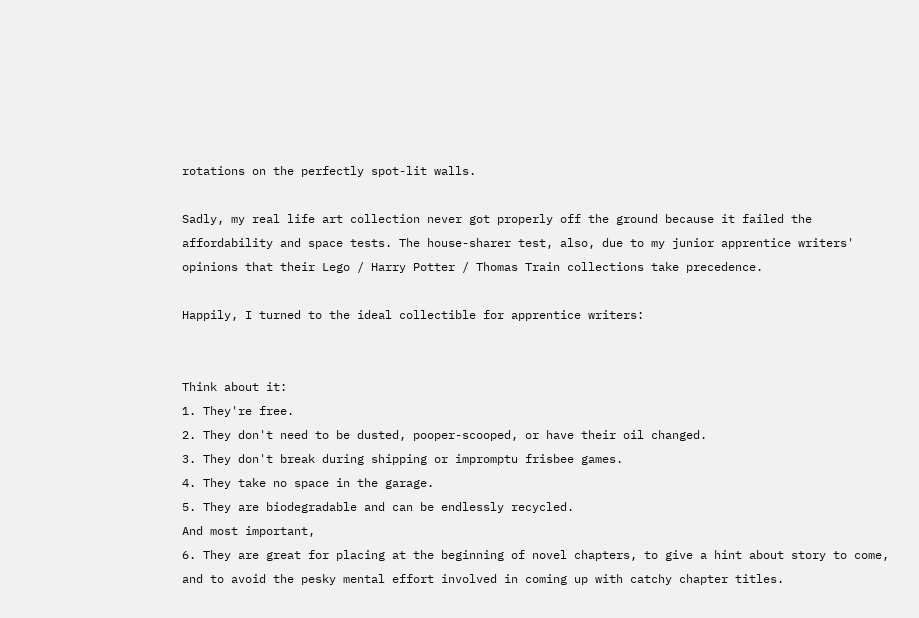rotations on the perfectly spot-lit walls.

Sadly, my real life art collection never got properly off the ground because it failed the affordability and space tests. The house-sharer test, also, due to my junior apprentice writers' opinions that their Lego / Harry Potter / Thomas Train collections take precedence.

Happily, I turned to the ideal collectible for apprentice writers:


Think about it:
1. They're free.
2. They don't need to be dusted, pooper-scooped, or have their oil changed.
3. They don't break during shipping or impromptu frisbee games.
4. They take no space in the garage.
5. They are biodegradable and can be endlessly recycled.
And most important,
6. They are great for placing at the beginning of novel chapters, to give a hint about story to come, and to avoid the pesky mental effort involved in coming up with catchy chapter titles.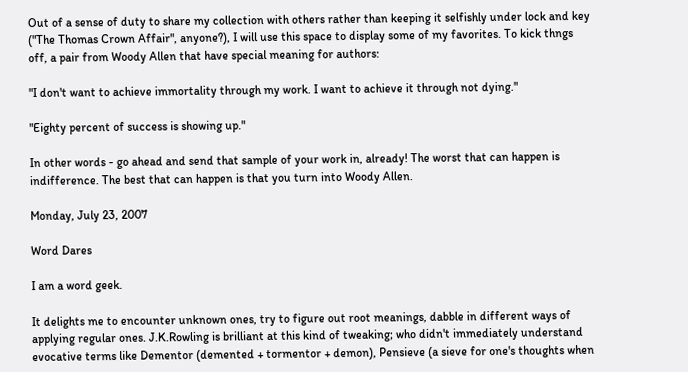Out of a sense of duty to share my collection with others rather than keeping it selfishly under lock and key ("The Thomas Crown Affair", anyone?), I will use this space to display some of my favorites. To kick thngs off, a pair from Woody Allen that have special meaning for authors:

"I don't want to achieve immortality through my work. I want to achieve it through not dying."

"Eighty percent of success is showing up."

In other words - go ahead and send that sample of your work in, already! The worst that can happen is indifference. The best that can happen is that you turn into Woody Allen.

Monday, July 23, 2007

Word Dares

I am a word geek.

It delights me to encounter unknown ones, try to figure out root meanings, dabble in different ways of applying regular ones. J.K.Rowling is brilliant at this kind of tweaking; who didn't immediately understand evocative terms like Dementor (demented + tormentor + demon), Pensieve (a sieve for one's thoughts when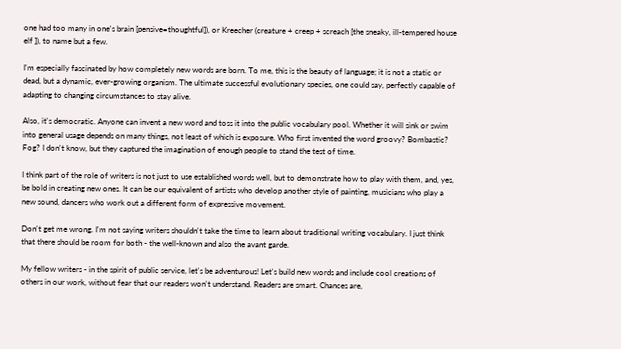one had too many in one's brain [pensive=thoughtful]), or Kreecher (creature + creep + screach [the sneaky, ill-tempered house elf ]), to name but a few.

I'm especially fascinated by how completely new words are born. To me, this is the beauty of language; it is not a static or dead, but a dynamic, ever-growing organism. The ultimate successful evolutionary species, one could say, perfectly capable of adapting to changing circumstances to stay alive.

Also, it's democratic. Anyone can invent a new word and toss it into the public vocabulary pool. Whether it will sink or swim into general usage depends on many things, not least of which is exposure. Who first invented the word groovy? Bombastic? Fog? I don't know, but they captured the imagination of enough people to stand the test of time.

I think part of the role of writers is not just to use established words well, but to demonstrate how to play with them, and, yes, be bold in creating new ones. It can be our equivalent of artists who develop another style of painting, musicians who play a new sound, dancers who work out a different form of expressive movement.

Don't get me wrong. I'm not saying writers shouldn't take the time to learn about traditional writing vocabulary. I just think that there should be room for both - the well-known and also the avant garde.

My fellow writers - in the spirit of public service, let's be adventurous! Let's build new words and include cool creations of others in our work, without fear that our readers won't understand. Readers are smart. Chances are,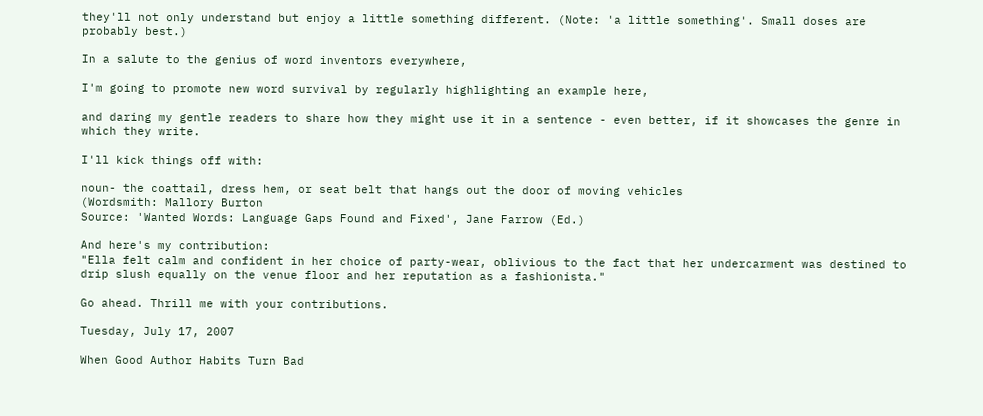they'll not only understand but enjoy a little something different. (Note: 'a little something'. Small doses are probably best.)

In a salute to the genius of word inventors everywhere,

I'm going to promote new word survival by regularly highlighting an example here,

and daring my gentle readers to share how they might use it in a sentence - even better, if it showcases the genre in which they write.

I'll kick things off with:

noun- the coattail, dress hem, or seat belt that hangs out the door of moving vehicles
(Wordsmith: Mallory Burton
Source: 'Wanted Words: Language Gaps Found and Fixed', Jane Farrow (Ed.)

And here's my contribution:
"Ella felt calm and confident in her choice of party-wear, oblivious to the fact that her undercarment was destined to drip slush equally on the venue floor and her reputation as a fashionista."

Go ahead. Thrill me with your contributions.

Tuesday, July 17, 2007

When Good Author Habits Turn Bad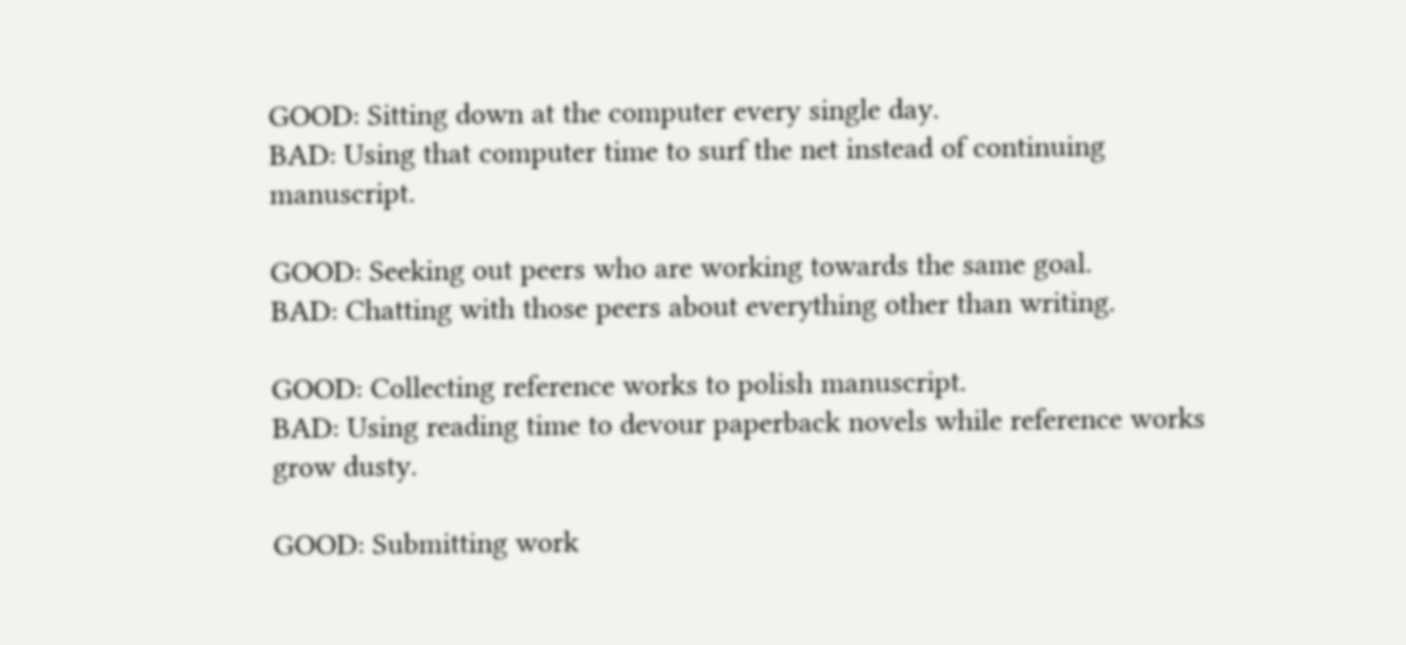GOOD: Sitting down at the computer every single day.
BAD: Using that computer time to surf the net instead of continuing manuscript.

GOOD: Seeking out peers who are working towards the same goal.
BAD: Chatting with those peers about everything other than writing.

GOOD: Collecting reference works to polish manuscript.
BAD: Using reading time to devour paperback novels while reference works grow dusty.

GOOD: Submitting work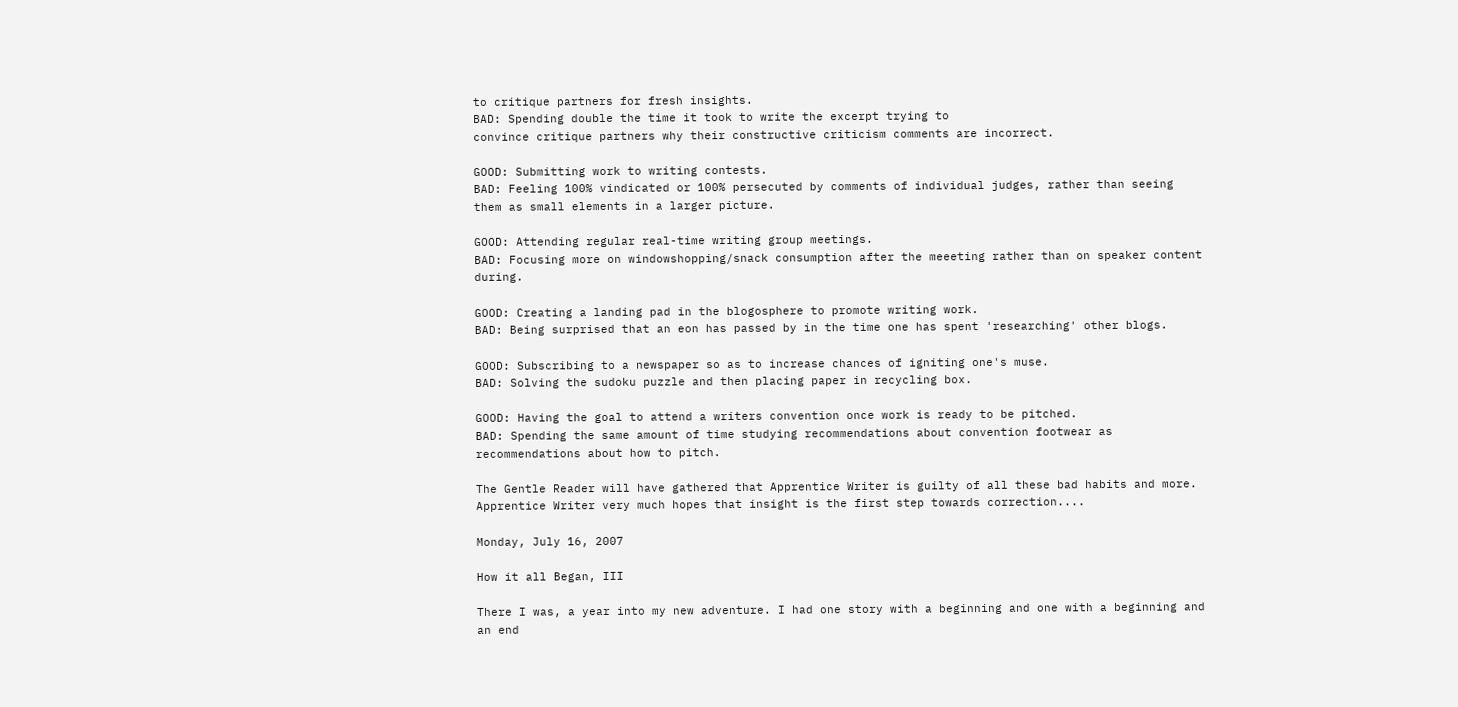to critique partners for fresh insights.
BAD: Spending double the time it took to write the excerpt trying to
convince critique partners why their constructive criticism comments are incorrect.

GOOD: Submitting work to writing contests.
BAD: Feeling 100% vindicated or 100% persecuted by comments of individual judges, rather than seeing them as small elements in a larger picture.

GOOD: Attending regular real-time writing group meetings.
BAD: Focusing more on windowshopping/snack consumption after the meeeting rather than on speaker content during.

GOOD: Creating a landing pad in the blogosphere to promote writing work.
BAD: Being surprised that an eon has passed by in the time one has spent 'researching' other blogs.

GOOD: Subscribing to a newspaper so as to increase chances of igniting one's muse.
BAD: Solving the sudoku puzzle and then placing paper in recycling box.

GOOD: Having the goal to attend a writers convention once work is ready to be pitched.
BAD: Spending the same amount of time studying recommendations about convention footwear as recommendations about how to pitch.

The Gentle Reader will have gathered that Apprentice Writer is guilty of all these bad habits and more. Apprentice Writer very much hopes that insight is the first step towards correction....

Monday, July 16, 2007

How it all Began, III

There I was, a year into my new adventure. I had one story with a beginning and one with a beginning and an end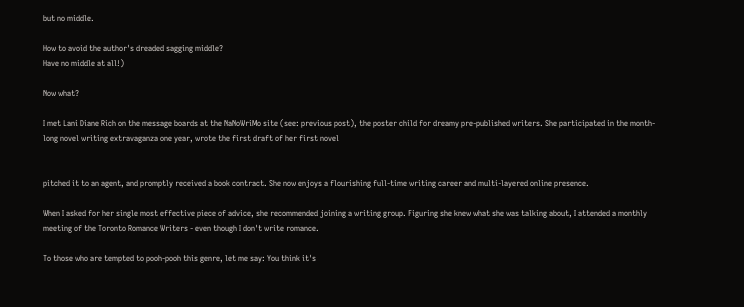but no middle.

How to avoid the author's dreaded sagging middle?
Have no middle at all!)

Now what?

I met Lani Diane Rich on the message boards at the NaNoWriMo site (see: previous post), the poster child for dreamy pre-published writers. She participated in the month-long novel writing extravaganza one year, wrote the first draft of her first novel


pitched it to an agent, and promptly received a book contract. She now enjoys a flourishing full-time writing career and multi-layered online presence.

When I asked for her single most effective piece of advice, she recommended joining a writing group. Figuring she knew what she was talking about, I attended a monthly meeting of the Toronto Romance Writers - even though I don't write romance.

To those who are tempted to pooh-pooh this genre, let me say: You think it's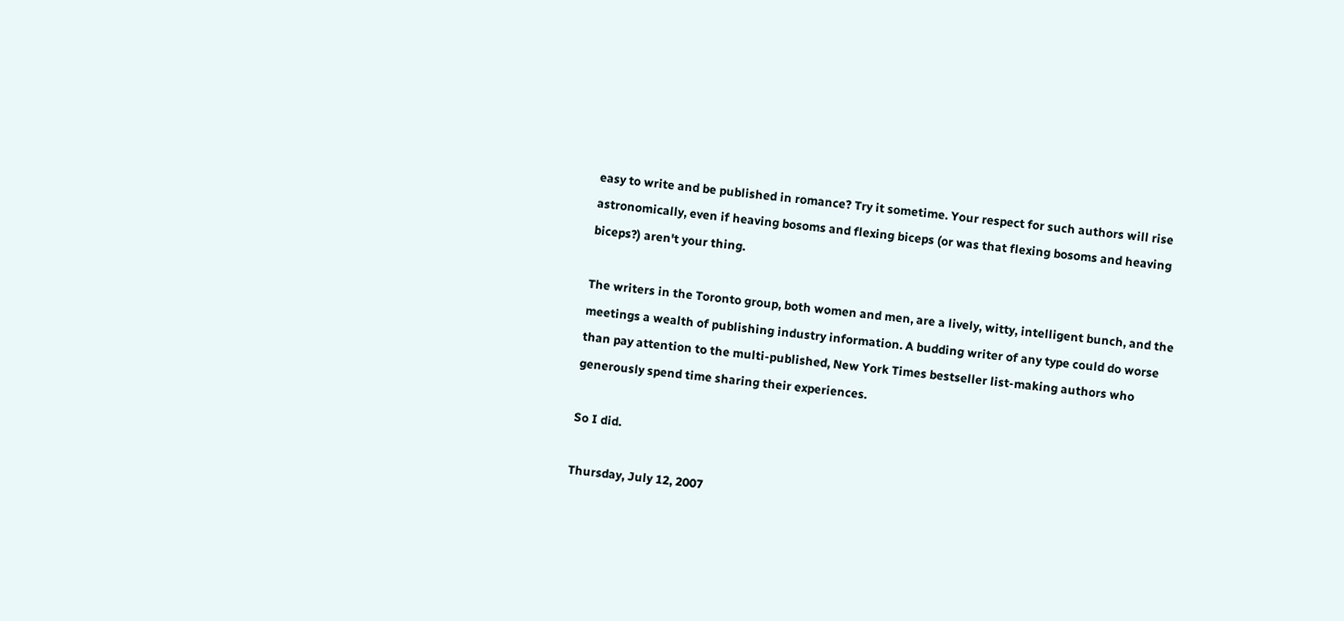easy to write and be published in romance? Try it sometime. Your respect for such authors will rise astronomically, even if heaving bosoms and flexing biceps (or was that flexing bosoms and heaving biceps?) aren't your thing.

The writers in the Toronto group, both women and men, are a lively, witty, intelligent bunch, and the meetings a wealth of publishing industry information. A budding writer of any type could do worse than pay attention to the multi-published, New York Times bestseller list-making authors who generously spend time sharing their experiences.

So I did.

Thursday, July 12, 2007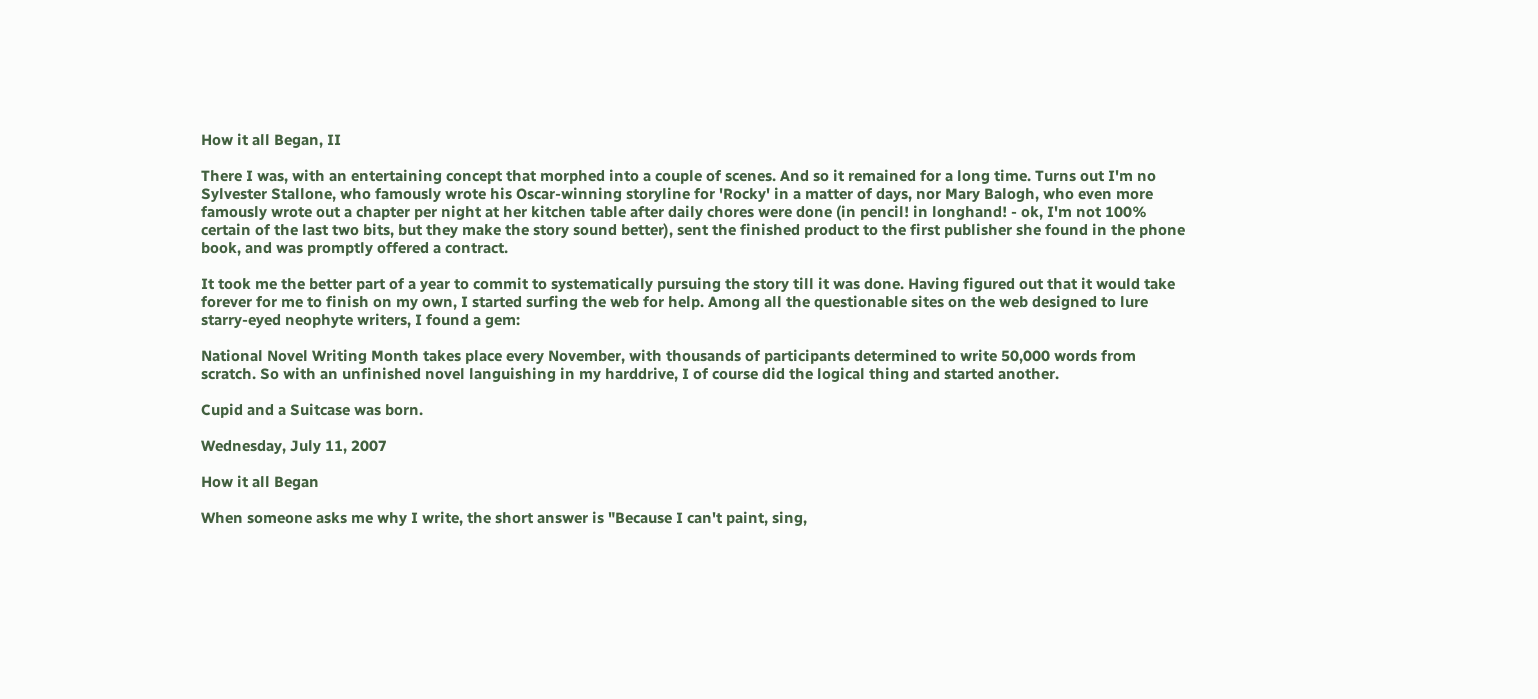How it all Began, II

There I was, with an entertaining concept that morphed into a couple of scenes. And so it remained for a long time. Turns out I'm no Sylvester Stallone, who famously wrote his Oscar-winning storyline for 'Rocky' in a matter of days, nor Mary Balogh, who even more famously wrote out a chapter per night at her kitchen table after daily chores were done (in pencil! in longhand! - ok, I'm not 100% certain of the last two bits, but they make the story sound better), sent the finished product to the first publisher she found in the phone book, and was promptly offered a contract.

It took me the better part of a year to commit to systematically pursuing the story till it was done. Having figured out that it would take forever for me to finish on my own, I started surfing the web for help. Among all the questionable sites on the web designed to lure starry-eyed neophyte writers, I found a gem:

National Novel Writing Month takes place every November, with thousands of participants determined to write 50,000 words from scratch. So with an unfinished novel languishing in my harddrive, I of course did the logical thing and started another.

Cupid and a Suitcase was born.

Wednesday, July 11, 2007

How it all Began

When someone asks me why I write, the short answer is "Because I can't paint, sing,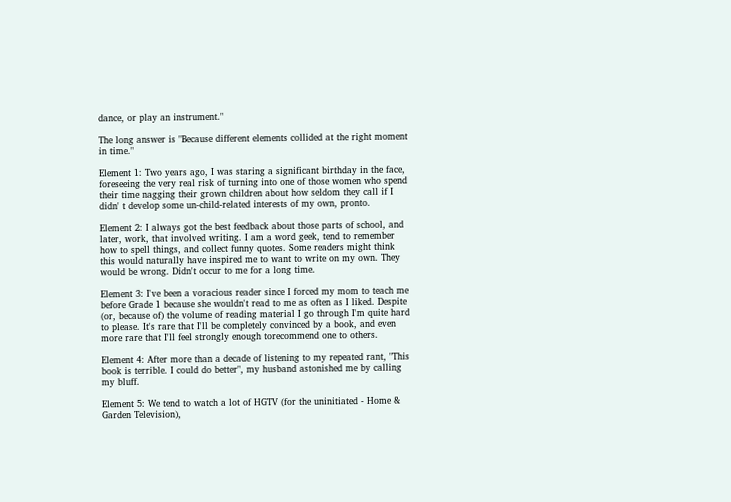dance, or play an instrument."

The long answer is "Because different elements collided at the right moment in time."

Element 1: Two years ago, I was staring a significant birthday in the face, foreseeing the very real risk of turning into one of those women who spend their time nagging their grown children about how seldom they call if I didn' t develop some un-child-related interests of my own, pronto.

Element 2: I always got the best feedback about those parts of school, and later, work, that involved writing. I am a word geek, tend to remember how to spell things, and collect funny quotes. Some readers might think this would naturally have inspired me to want to write on my own. They would be wrong. Didn't occur to me for a long time.

Element 3: I've been a voracious reader since I forced my mom to teach me before Grade 1 because she wouldn't read to me as often as I liked. Despite (or, because of) the volume of reading material I go through I'm quite hard to please. It's rare that I'll be completely convinced by a book, and even more rare that I'll feel strongly enough torecommend one to others.

Element 4: After more than a decade of listening to my repeated rant, "This book is terrible. I could do better", my husband astonished me by calling my bluff.

Element 5: We tend to watch a lot of HGTV (for the uninitiated - Home & Garden Television),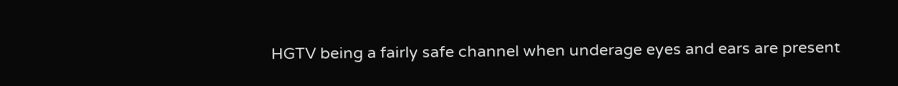HGTV being a fairly safe channel when underage eyes and ears are present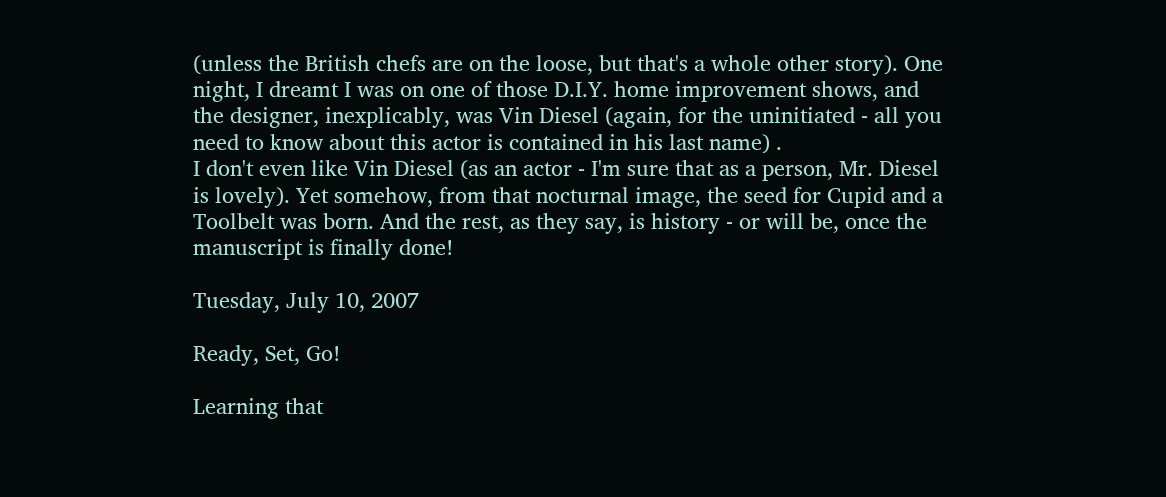(unless the British chefs are on the loose, but that's a whole other story). One night, I dreamt I was on one of those D.I.Y. home improvement shows, and the designer, inexplicably, was Vin Diesel (again, for the uninitiated - all you need to know about this actor is contained in his last name) .
I don't even like Vin Diesel (as an actor - I'm sure that as a person, Mr. Diesel is lovely). Yet somehow, from that nocturnal image, the seed for Cupid and a Toolbelt was born. And the rest, as they say, is history - or will be, once the manuscript is finally done!

Tuesday, July 10, 2007

Ready, Set, Go!

Learning that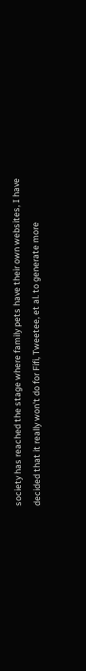society has reached the stage where family pets have their own websites, I have decided that it really won't do for Fifi, Tweetee, et al. to generate more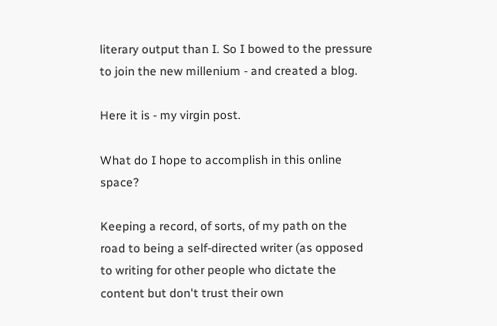literary output than I. So I bowed to the pressure to join the new millenium - and created a blog.

Here it is - my virgin post.

What do I hope to accomplish in this online space?

Keeping a record, of sorts, of my path on the road to being a self-directed writer (as opposed to writing for other people who dictate the content but don't trust their own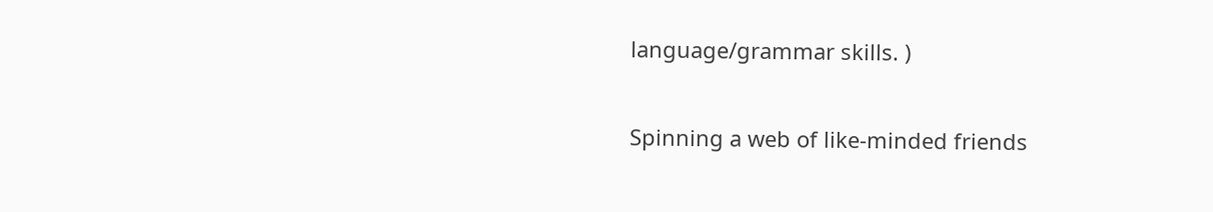language/grammar skills. )

Spinning a web of like-minded friends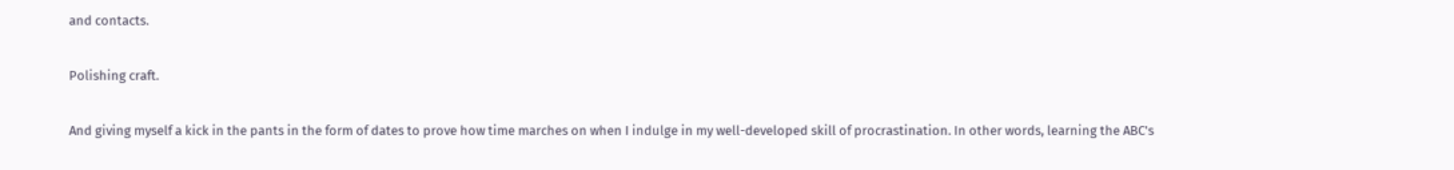and contacts.

Polishing craft.

And giving myself a kick in the pants in the form of dates to prove how time marches on when I indulge in my well-developed skill of procrastination. In other words, learning the ABC's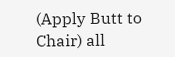(Apply Butt to Chair) all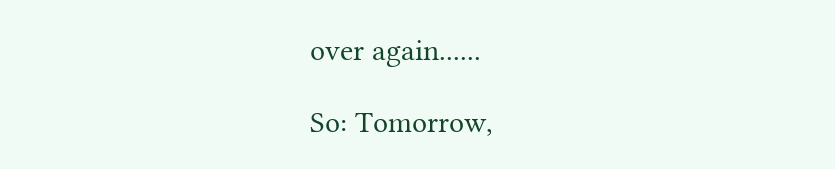over again......

So: Tomorrow,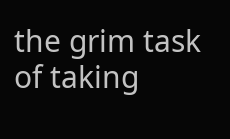the grim task of taking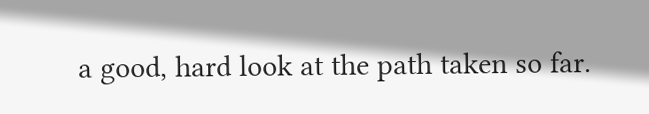a good, hard look at the path taken so far.